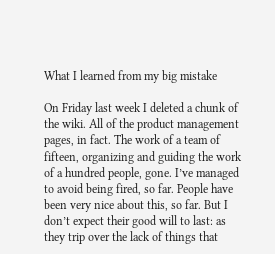What I learned from my big mistake

On Friday last week I deleted a chunk of the wiki. All of the product management pages, in fact. The work of a team of fifteen, organizing and guiding the work of a hundred people, gone. I’ve managed to avoid being fired, so far. People have been very nice about this, so far. But I don’t expect their good will to last: as they trip over the lack of things that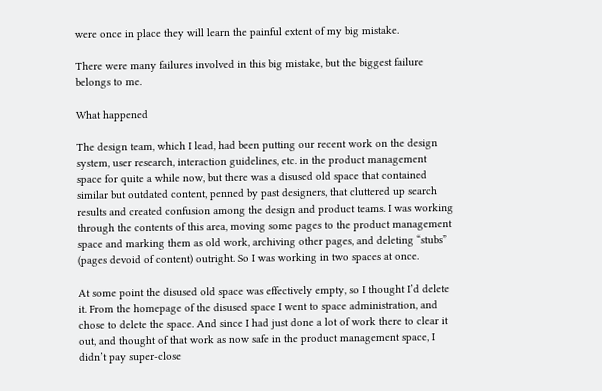were once in place they will learn the painful extent of my big mistake.

There were many failures involved in this big mistake, but the biggest failure belongs to me.

What happened

The design team, which I lead, had been putting our recent work on the design system, user research, interaction guidelines, etc. in the product management space for quite a while now, but there was a disused old space that contained similar but outdated content, penned by past designers, that cluttered up search results and created confusion among the design and product teams. I was working through the contents of this area, moving some pages to the product management space and marking them as old work, archiving other pages, and deleting “stubs” (pages devoid of content) outright. So I was working in two spaces at once.

At some point the disused old space was effectively empty, so I thought I’d delete it. From the homepage of the disused space I went to space administration, and chose to delete the space. And since I had just done a lot of work there to clear it out, and thought of that work as now safe in the product management space, I didn’t pay super-close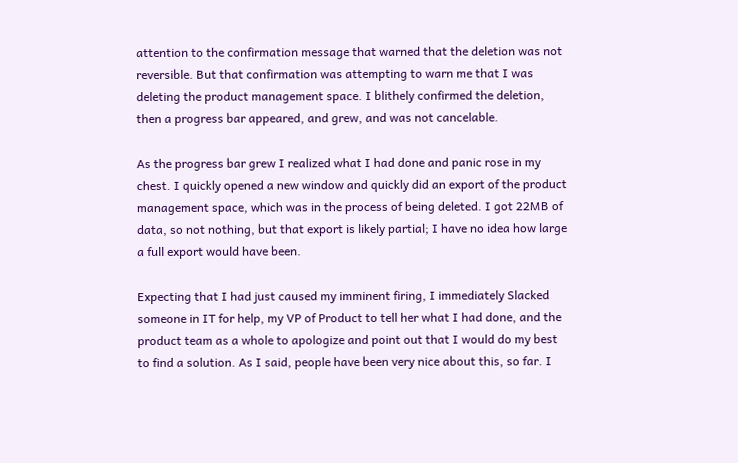attention to the confirmation message that warned that the deletion was not reversible. But that confirmation was attempting to warn me that I was deleting the product management space. I blithely confirmed the deletion, then a progress bar appeared, and grew, and was not cancelable.

As the progress bar grew I realized what I had done and panic rose in my chest. I quickly opened a new window and quickly did an export of the product management space, which was in the process of being deleted. I got 22MB of data, so not nothing, but that export is likely partial; I have no idea how large a full export would have been.

Expecting that I had just caused my imminent firing, I immediately Slacked someone in IT for help, my VP of Product to tell her what I had done, and the product team as a whole to apologize and point out that I would do my best to find a solution. As I said, people have been very nice about this, so far. I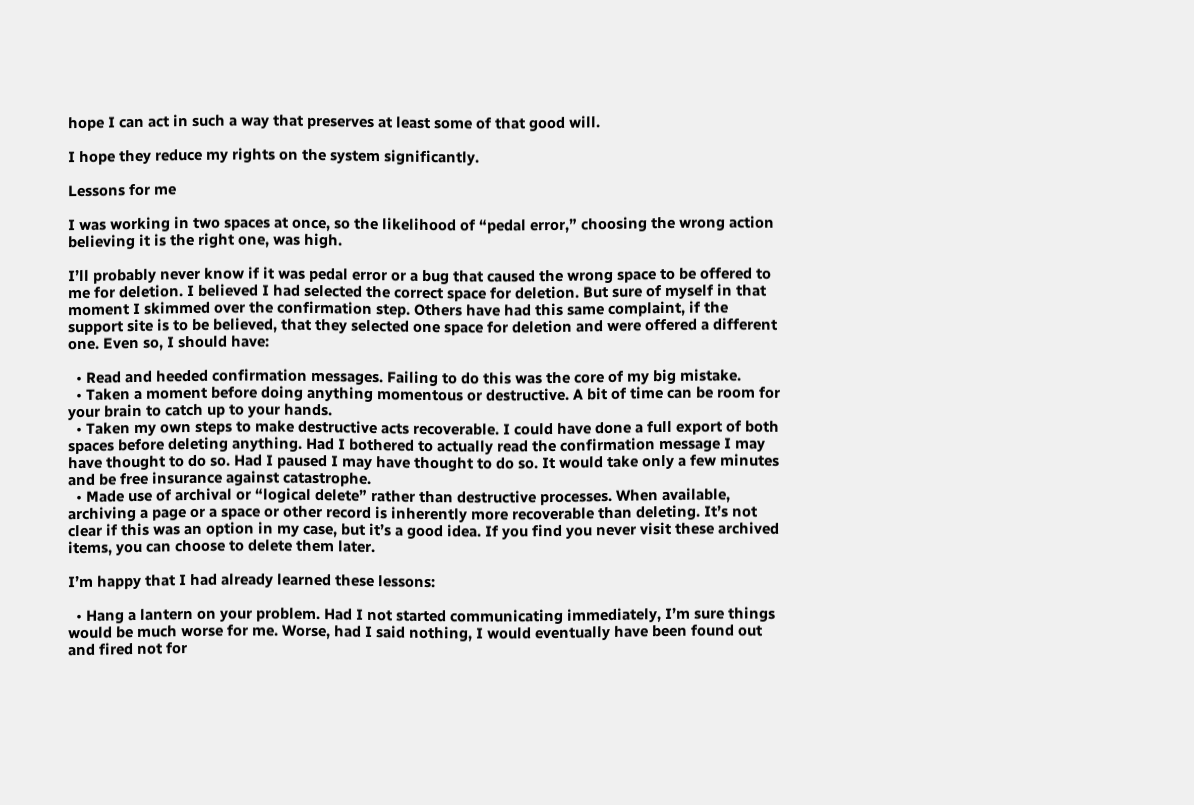hope I can act in such a way that preserves at least some of that good will.

I hope they reduce my rights on the system significantly.

Lessons for me

I was working in two spaces at once, so the likelihood of “pedal error,” choosing the wrong action believing it is the right one, was high.

I’ll probably never know if it was pedal error or a bug that caused the wrong space to be offered to me for deletion. I believed I had selected the correct space for deletion. But sure of myself in that moment I skimmed over the confirmation step. Others have had this same complaint, if the support site is to be believed, that they selected one space for deletion and were offered a different one. Even so, I should have:

  • Read and heeded confirmation messages. Failing to do this was the core of my big mistake.
  • Taken a moment before doing anything momentous or destructive. A bit of time can be room for your brain to catch up to your hands.
  • Taken my own steps to make destructive acts recoverable. I could have done a full export of both spaces before deleting anything. Had I bothered to actually read the confirmation message I may have thought to do so. Had I paused I may have thought to do so. It would take only a few minutes and be free insurance against catastrophe.
  • Made use of archival or “logical delete” rather than destructive processes. When available, archiving a page or a space or other record is inherently more recoverable than deleting. It’s not clear if this was an option in my case, but it’s a good idea. If you find you never visit these archived items, you can choose to delete them later.

I’m happy that I had already learned these lessons:

  • Hang a lantern on your problem. Had I not started communicating immediately, I’m sure things would be much worse for me. Worse, had I said nothing, I would eventually have been found out and fired not for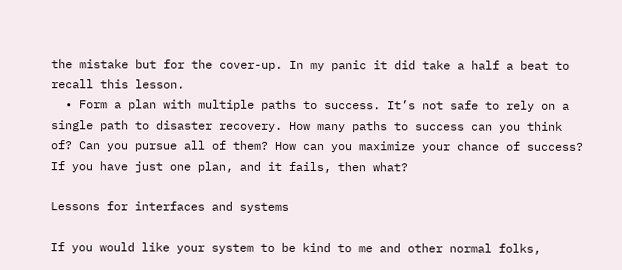the mistake but for the cover-up. In my panic it did take a half a beat to recall this lesson.
  • Form a plan with multiple paths to success. It’s not safe to rely on a single path to disaster recovery. How many paths to success can you think of? Can you pursue all of them? How can you maximize your chance of success? If you have just one plan, and it fails, then what?

Lessons for interfaces and systems

If you would like your system to be kind to me and other normal folks,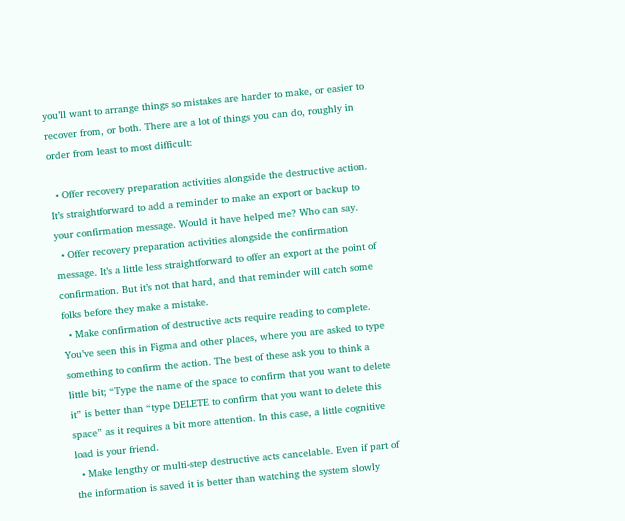you’ll want to arrange things so mistakes are harder to make, or easier to recover from, or both. There are a lot of things you can do, roughly in order from least to most difficult:

  • Offer recovery preparation activities alongside the destructive action. It’s straightforward to add a reminder to make an export or backup to your confirmation message. Would it have helped me? Who can say.
  • Offer recovery preparation activities alongside the confirmation message. It’s a little less straightforward to offer an export at the point of confirmation. But it’s not that hard, and that reminder will catch some folks before they make a mistake.
  • Make confirmation of destructive acts require reading to complete. You’ve seen this in Figma and other places, where you are asked to type something to confirm the action. The best of these ask you to think a little bit; “Type the name of the space to confirm that you want to delete it” is better than “type DELETE to confirm that you want to delete this space” as it requires a bit more attention. In this case, a little cognitive load is your friend.
  • Make lengthy or multi-step destructive acts cancelable. Even if part of the information is saved it is better than watching the system slowly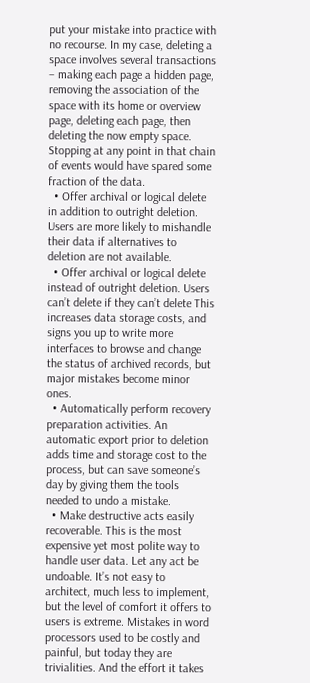put your mistake into practice with no recourse. In my case, deleting a space involves several transactions – making each page a hidden page, removing the association of the space with its home or overview page, deleting each page, then deleting the now empty space. Stopping at any point in that chain of events would have spared some fraction of the data.
  • Offer archival or logical delete in addition to outright deletion. Users are more likely to mishandle their data if alternatives to deletion are not available.
  • Offer archival or logical delete instead of outright deletion. Users can’t delete if they can’t delete This increases data storage costs, and signs you up to write more interfaces to browse and change the status of archived records, but major mistakes become minor ones.
  • Automatically perform recovery preparation activities. An automatic export prior to deletion adds time and storage cost to the process, but can save someone’s day by giving them the tools needed to undo a mistake.
  • Make destructive acts easily recoverable. This is the most expensive yet most polite way to handle user data. Let any act be undoable. It’s not easy to architect, much less to implement, but the level of comfort it offers to users is extreme. Mistakes in word processors used to be costly and painful, but today they are trivialities. And the effort it takes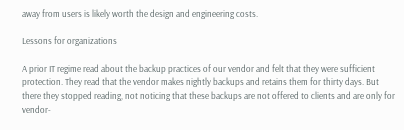away from users is likely worth the design and engineering costs.

Lessons for organizations

A prior IT regime read about the backup practices of our vendor and felt that they were sufficient protection. They read that the vendor makes nightly backups and retains them for thirty days. But there they stopped reading, not noticing that these backups are not offered to clients and are only for vendor-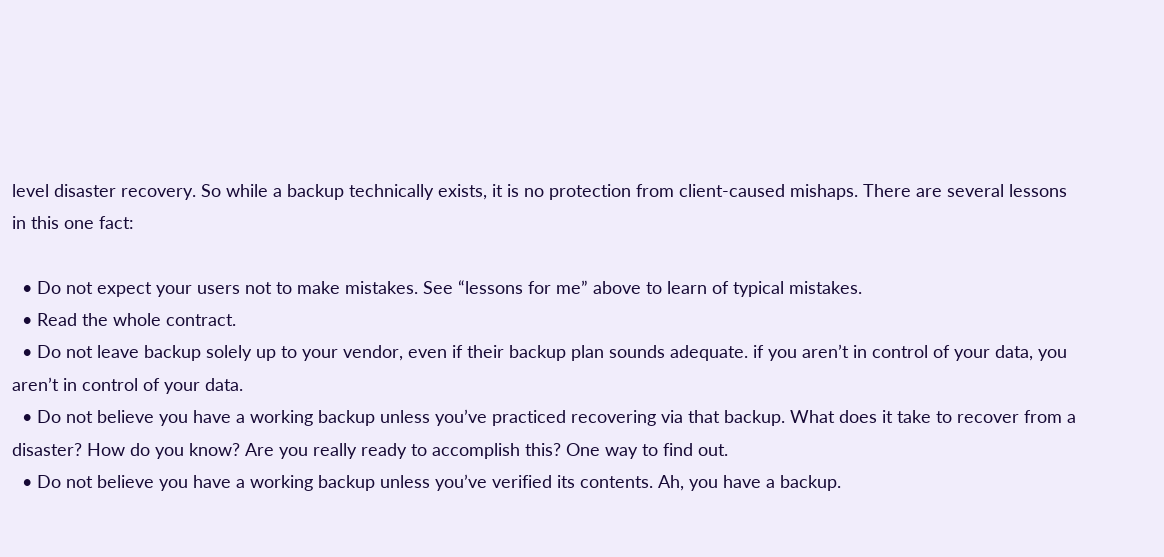level disaster recovery. So while a backup technically exists, it is no protection from client-caused mishaps. There are several lessons in this one fact:

  • Do not expect your users not to make mistakes. See “lessons for me” above to learn of typical mistakes.
  • Read the whole contract.
  • Do not leave backup solely up to your vendor, even if their backup plan sounds adequate. if you aren’t in control of your data, you aren’t in control of your data.
  • Do not believe you have a working backup unless you’ve practiced recovering via that backup. What does it take to recover from a disaster? How do you know? Are you really ready to accomplish this? One way to find out.
  • Do not believe you have a working backup unless you’ve verified its contents. Ah, you have a backup.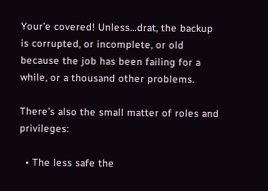Your’e covered! Unless…drat, the backup is corrupted, or incomplete, or old because the job has been failing for a while, or a thousand other problems.

There’s also the small matter of roles and privileges:

  • The less safe the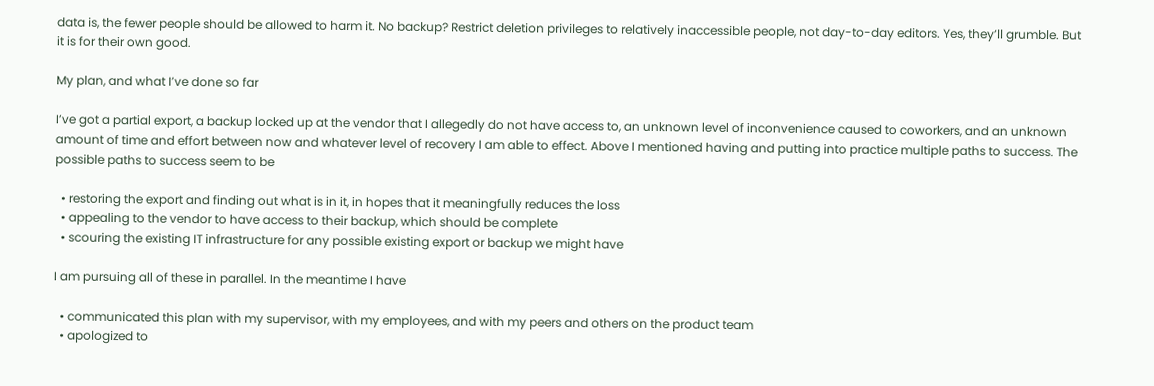data is, the fewer people should be allowed to harm it. No backup? Restrict deletion privileges to relatively inaccessible people, not day-to-day editors. Yes, they’ll grumble. But it is for their own good.

My plan, and what I’ve done so far

I’ve got a partial export, a backup locked up at the vendor that I allegedly do not have access to, an unknown level of inconvenience caused to coworkers, and an unknown amount of time and effort between now and whatever level of recovery I am able to effect. Above I mentioned having and putting into practice multiple paths to success. The possible paths to success seem to be

  • restoring the export and finding out what is in it, in hopes that it meaningfully reduces the loss
  • appealing to the vendor to have access to their backup, which should be complete
  • scouring the existing IT infrastructure for any possible existing export or backup we might have

I am pursuing all of these in parallel. In the meantime I have

  • communicated this plan with my supervisor, with my employees, and with my peers and others on the product team
  • apologized to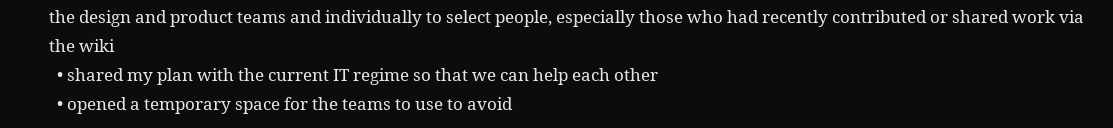the design and product teams and individually to select people, especially those who had recently contributed or shared work via the wiki
  • shared my plan with the current IT regime so that we can help each other
  • opened a temporary space for the teams to use to avoid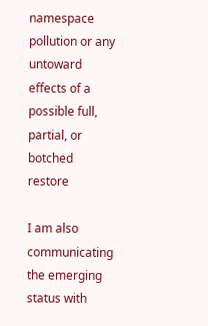namespace pollution or any untoward effects of a possible full, partial, or botched restore

I am also communicating the emerging status with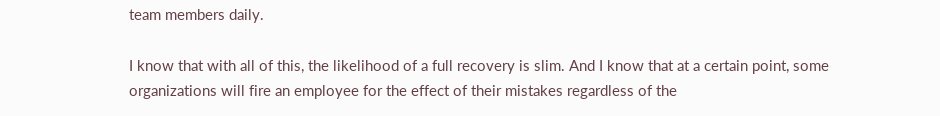team members daily.

I know that with all of this, the likelihood of a full recovery is slim. And I know that at a certain point, some organizations will fire an employee for the effect of their mistakes regardless of the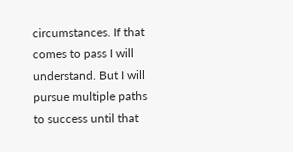circumstances. If that comes to pass I will understand. But I will pursue multiple paths to success until that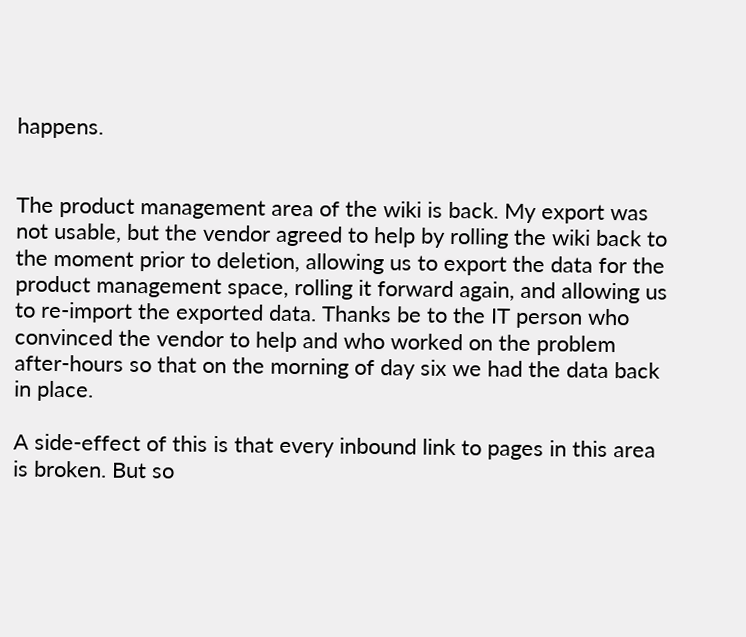happens.


The product management area of the wiki is back. My export was not usable, but the vendor agreed to help by rolling the wiki back to the moment prior to deletion, allowing us to export the data for the product management space, rolling it forward again, and allowing us to re-import the exported data. Thanks be to the IT person who convinced the vendor to help and who worked on the problem after-hours so that on the morning of day six we had the data back in place.

A side-effect of this is that every inbound link to pages in this area is broken. But so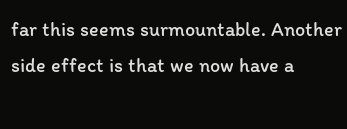far this seems surmountable. Another side effect is that we now have a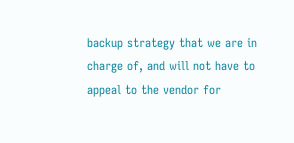backup strategy that we are in charge of, and will not have to appeal to the vendor for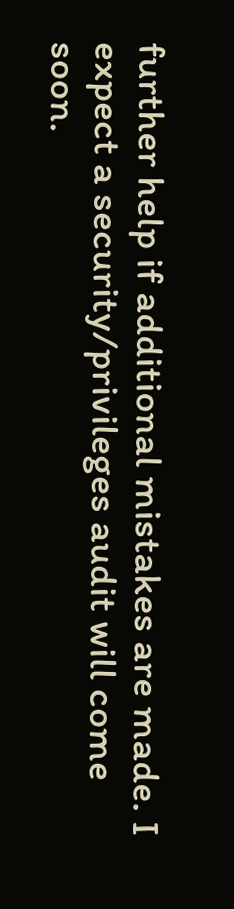further help if additional mistakes are made. I expect a security/privileges audit will come soon.